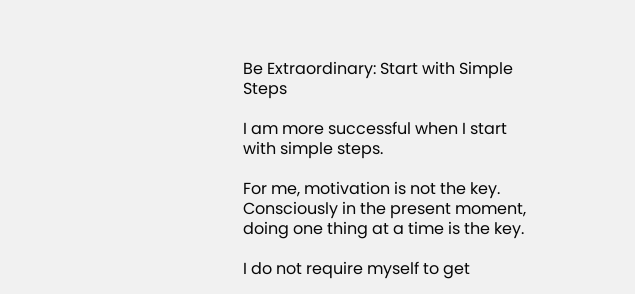Be Extraordinary: Start with Simple Steps

I am more successful when I start with simple steps.

For me, motivation is not the key.  Consciously in the present moment, doing one thing at a time is the key.

I do not require myself to get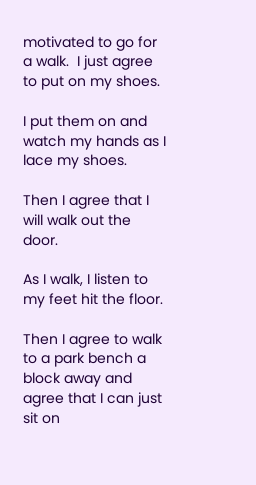motivated to go for a walk.  I just agree to put on my shoes.

I put them on and watch my hands as I lace my shoes.

Then I agree that I will walk out the door.

As I walk, I listen to my feet hit the floor.

Then I agree to walk to a park bench a block away and agree that I can just sit on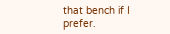that bench if I prefer.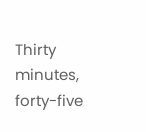Thirty minutes, forty-five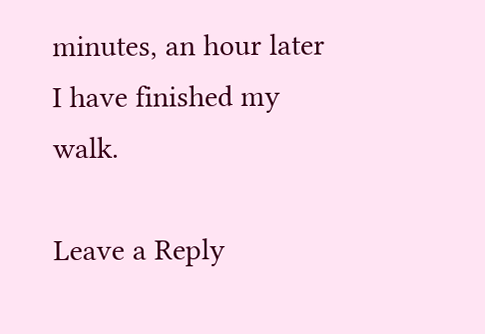minutes, an hour later I have finished my walk.

Leave a Reply